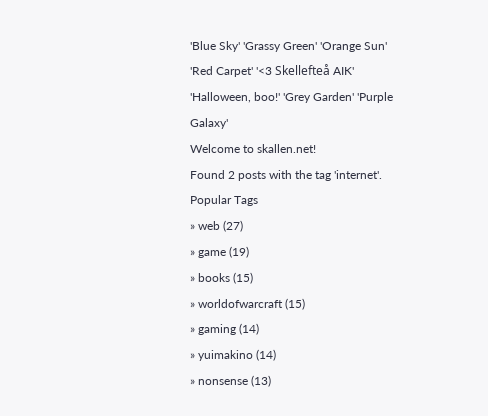'Blue Sky' 'Grassy Green' 'Orange Sun' 'Red Carpet' '<3 Skellefteå AIK' 'Halloween, boo!' 'Grey Garden' 'Purple Galaxy'
Welcome to skallen.net!
Found 2 posts with the tag 'internet'.
Popular Tags
» web (27)
» game (19)
» books (15)
» worldofwarcraft (15)
» gaming (14)
» yuimakino (14)
» nonsense (13)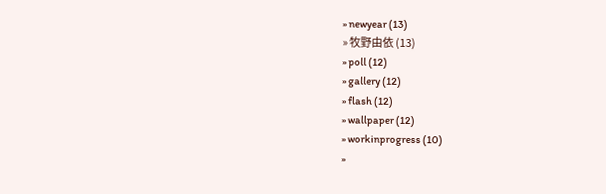» newyear (13)
» 牧野由依 (13)
» poll (12)
» gallery (12)
» flash (12)
» wallpaper (12)
» workinprogress (10)
»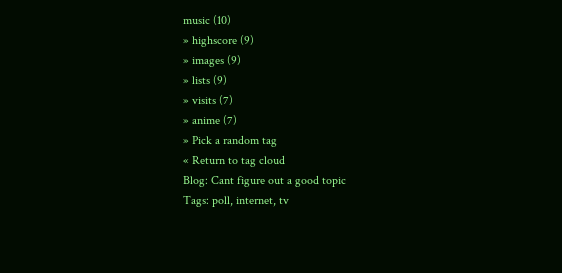music (10)
» highscore (9)
» images (9)
» lists (9)
» visits (7)
» anime (7)
» Pick a random tag
« Return to tag cloud
Blog: Cant figure out a good topic
Tags: poll, internet, tv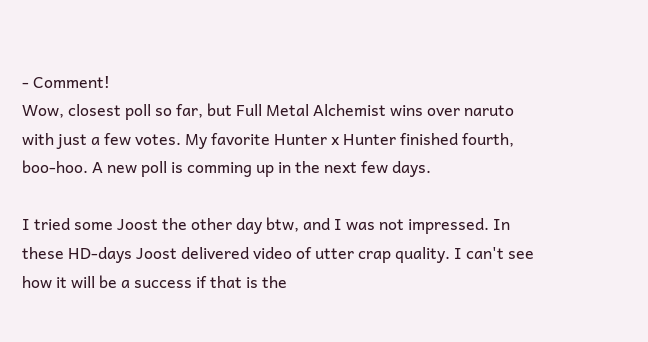- Comment!
Wow, closest poll so far, but Full Metal Alchemist wins over naruto with just a few votes. My favorite Hunter x Hunter finished fourth, boo-hoo. A new poll is comming up in the next few days.

I tried some Joost the other day btw, and I was not impressed. In these HD-days Joost delivered video of utter crap quality. I can't see how it will be a success if that is the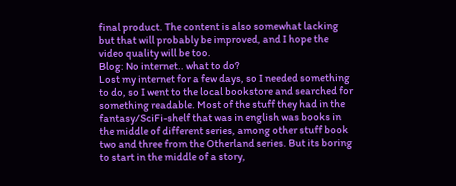final product. The content is also somewhat lacking but that will probably be improved, and I hope the video quality will be too.
Blog: No internet.. what to do?
Lost my internet for a few days, so I needed something to do, so I went to the local bookstore and searched for something readable. Most of the stuff they had in the fantasy/SciFi-shelf that was in english was books in the middle of different series, among other stuff book two and three from the Otherland series. But its boring to start in the middle of a story,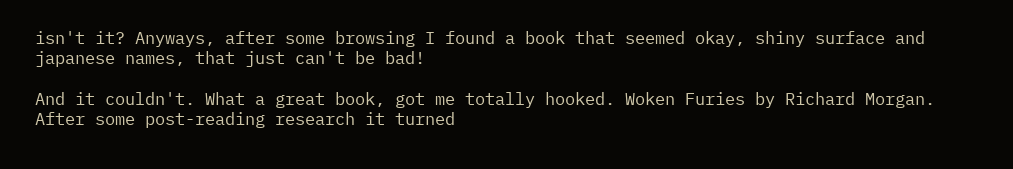isn't it? Anyways, after some browsing I found a book that seemed okay, shiny surface and japanese names, that just can't be bad!

And it couldn't. What a great book, got me totally hooked. Woken Furies by Richard Morgan. After some post-reading research it turned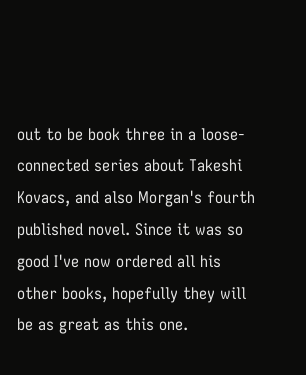out to be book three in a loose-connected series about Takeshi Kovacs, and also Morgan's fourth published novel. Since it was so good I've now ordered all his other books, hopefully they will be as great as this one.